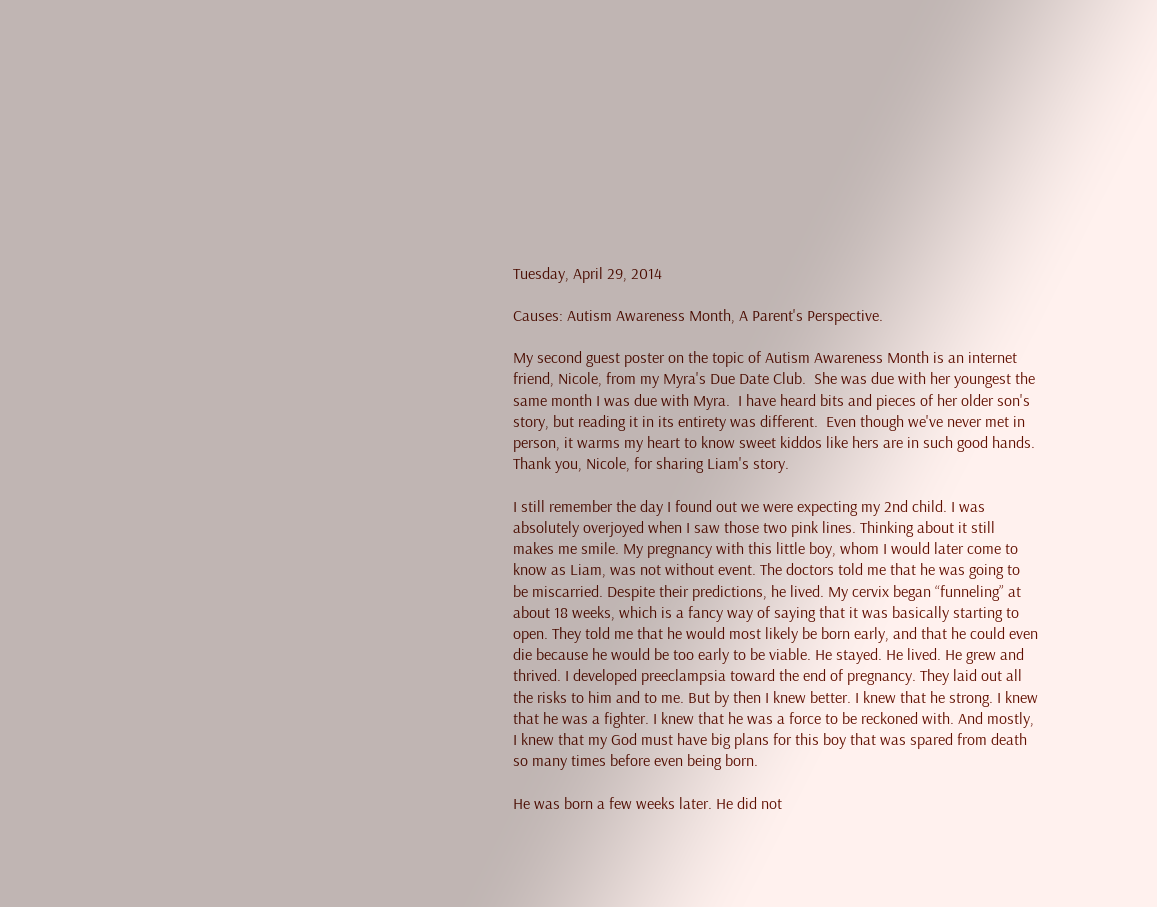Tuesday, April 29, 2014

Causes: Autism Awareness Month, A Parent's Perspective.

My second guest poster on the topic of Autism Awareness Month is an internet friend, Nicole, from my Myra's Due Date Club.  She was due with her youngest the same month I was due with Myra.  I have heard bits and pieces of her older son's story, but reading it in its entirety was different.  Even though we've never met in person, it warms my heart to know sweet kiddos like hers are in such good hands.  Thank you, Nicole, for sharing Liam's story.

I still remember the day I found out we were expecting my 2nd child. I was absolutely overjoyed when I saw those two pink lines. Thinking about it still makes me smile. My pregnancy with this little boy, whom I would later come to know as Liam, was not without event. The doctors told me that he was going to be miscarried. Despite their predictions, he lived. My cervix began “funneling” at about 18 weeks, which is a fancy way of saying that it was basically starting to open. They told me that he would most likely be born early, and that he could even die because he would be too early to be viable. He stayed. He lived. He grew and thrived. I developed preeclampsia toward the end of pregnancy. They laid out all the risks to him and to me. But by then I knew better. I knew that he strong. I knew that he was a fighter. I knew that he was a force to be reckoned with. And mostly, I knew that my God must have big plans for this boy that was spared from death so many times before even being born.

He was born a few weeks later. He did not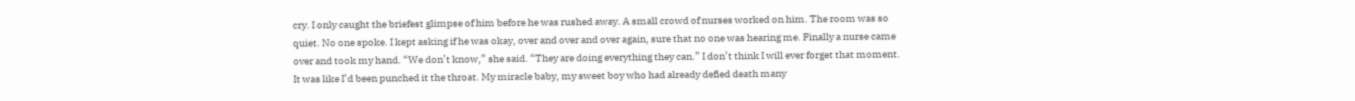cry. I only caught the briefest glimpse of him before he was rushed away. A small crowd of nurses worked on him. The room was so quiet. No one spoke. I kept asking if he was okay, over and over and over again, sure that no one was hearing me. Finally a nurse came over and took my hand. “We don’t know,” she said. “They are doing everything they can.” I don’t think I will ever forget that moment. It was like I’d been punched it the throat. My miracle baby, my sweet boy who had already defied death many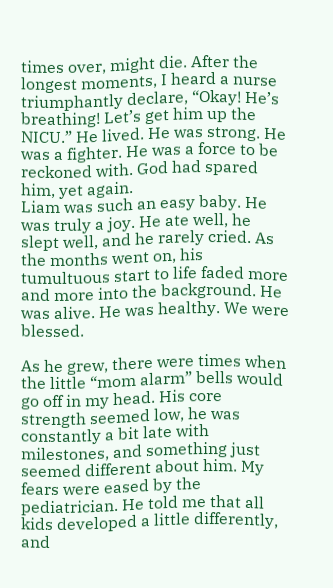times over, might die. After the longest moments, I heard a nurse triumphantly declare, “Okay! He’s breathing! Let’s get him up the NICU.” He lived. He was strong. He was a fighter. He was a force to be reckoned with. God had spared him, yet again.
Liam was such an easy baby. He was truly a joy. He ate well, he slept well, and he rarely cried. As the months went on, his tumultuous start to life faded more and more into the background. He was alive. He was healthy. We were blessed.

As he grew, there were times when the little “mom alarm” bells would go off in my head. His core strength seemed low, he was constantly a bit late with milestones, and something just seemed different about him. My fears were eased by the pediatrician. He told me that all kids developed a little differently, and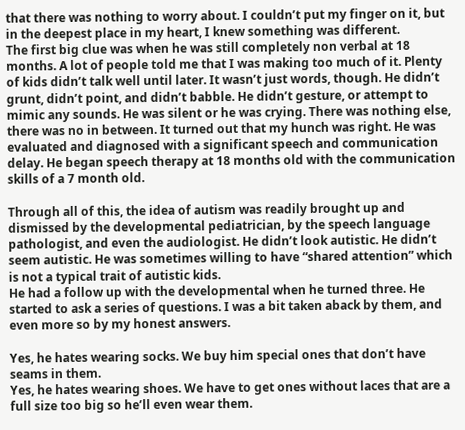that there was nothing to worry about. I couldn’t put my finger on it, but in the deepest place in my heart, I knew something was different.
The first big clue was when he was still completely non verbal at 18 months. A lot of people told me that I was making too much of it. Plenty of kids didn’t talk well until later. It wasn’t just words, though. He didn’t grunt, didn’t point, and didn’t babble. He didn’t gesture, or attempt to mimic any sounds. He was silent or he was crying. There was nothing else, there was no in between. It turned out that my hunch was right. He was evaluated and diagnosed with a significant speech and communication delay. He began speech therapy at 18 months old with the communication skills of a 7 month old.

Through all of this, the idea of autism was readily brought up and dismissed by the developmental pediatrician, by the speech language pathologist, and even the audiologist. He didn’t look autistic. He didn’t seem autistic. He was sometimes willing to have “shared attention” which is not a typical trait of autistic kids.
He had a follow up with the developmental when he turned three. He started to ask a series of questions. I was a bit taken aback by them, and even more so by my honest answers.

Yes, he hates wearing socks. We buy him special ones that don’t have seams in them.
Yes, he hates wearing shoes. We have to get ones without laces that are a full size too big so he’ll even wear them.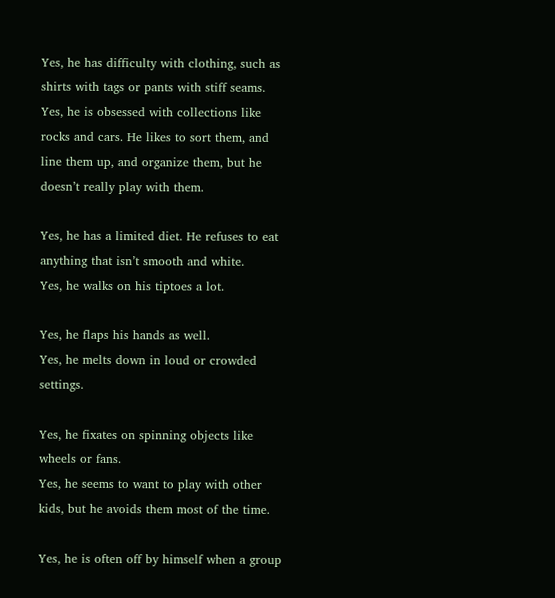Yes, he has difficulty with clothing, such as shirts with tags or pants with stiff seams.
Yes, he is obsessed with collections like rocks and cars. He likes to sort them, and line them up, and organize them, but he doesn’t really play with them.

Yes, he has a limited diet. He refuses to eat anything that isn’t smooth and white.
Yes, he walks on his tiptoes a lot.

Yes, he flaps his hands as well.
Yes, he melts down in loud or crowded settings.

Yes, he fixates on spinning objects like wheels or fans.
Yes, he seems to want to play with other kids, but he avoids them most of the time.

Yes, he is often off by himself when a group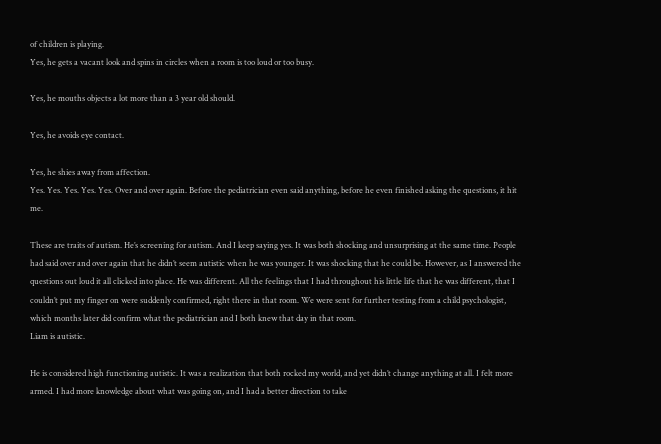of children is playing.
Yes, he gets a vacant look and spins in circles when a room is too loud or too busy.

Yes, he mouths objects a lot more than a 3 year old should.

Yes, he avoids eye contact.

Yes, he shies away from affection.
Yes. Yes. Yes. Yes. Yes. Over and over again. Before the pediatrician even said anything, before he even finished asking the questions, it hit me.

These are traits of autism. He’s screening for autism. And I keep saying yes. It was both shocking and unsurprising at the same time. People had said over and over again that he didn’t seem autistic when he was younger. It was shocking that he could be. However, as I answered the questions out loud it all clicked into place. He was different. All the feelings that I had throughout his little life that he was different, that I couldn’t put my finger on were suddenly confirmed, right there in that room. We were sent for further testing from a child psychologist, which months later did confirm what the pediatrician and I both knew that day in that room.
Liam is autistic.

He is considered high functioning autistic. It was a realization that both rocked my world, and yet didn’t change anything at all. I felt more armed. I had more knowledge about what was going on, and I had a better direction to take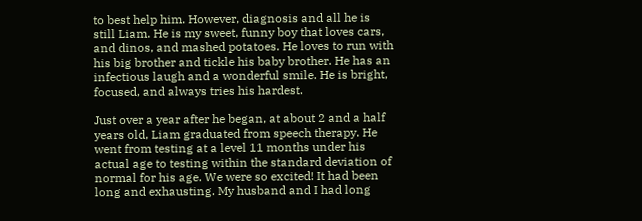to best help him. However, diagnosis and all he is still Liam. He is my sweet, funny boy that loves cars, and dinos, and mashed potatoes. He loves to run with his big brother and tickle his baby brother. He has an infectious laugh and a wonderful smile. He is bright, focused, and always tries his hardest.

Just over a year after he began, at about 2 and a half years old, Liam graduated from speech therapy. He went from testing at a level 11 months under his actual age to testing within the standard deviation of normal for his age. We were so excited! It had been long and exhausting. My husband and I had long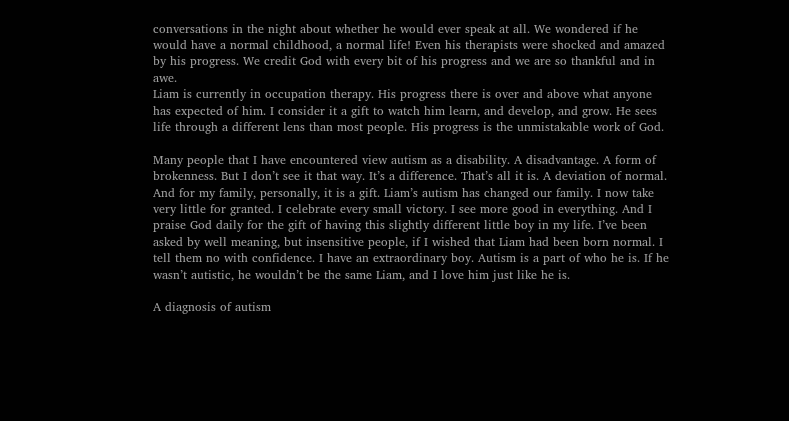conversations in the night about whether he would ever speak at all. We wondered if he would have a normal childhood, a normal life! Even his therapists were shocked and amazed by his progress. We credit God with every bit of his progress and we are so thankful and in awe.
Liam is currently in occupation therapy. His progress there is over and above what anyone has expected of him. I consider it a gift to watch him learn, and develop, and grow. He sees life through a different lens than most people. His progress is the unmistakable work of God.

Many people that I have encountered view autism as a disability. A disadvantage. A form of brokenness. But I don’t see it that way. It’s a difference. That’s all it is. A deviation of normal. And for my family, personally, it is a gift. Liam’s autism has changed our family. I now take very little for granted. I celebrate every small victory. I see more good in everything. And I praise God daily for the gift of having this slightly different little boy in my life. I’ve been asked by well meaning, but insensitive people, if I wished that Liam had been born normal. I tell them no with confidence. I have an extraordinary boy. Autism is a part of who he is. If he wasn’t autistic, he wouldn’t be the same Liam, and I love him just like he is.

A diagnosis of autism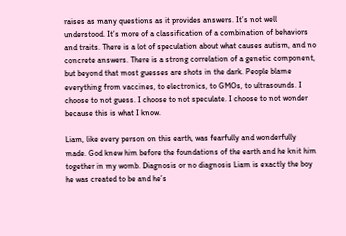raises as many questions as it provides answers. It’s not well understood. It’s more of a classification of a combination of behaviors and traits. There is a lot of speculation about what causes autism, and no concrete answers. There is a strong correlation of a genetic component, but beyond that most guesses are shots in the dark. People blame everything from vaccines, to electronics, to GMOs, to ultrasounds. I choose to not guess. I choose to not speculate. I choose to not wonder because this is what I know.

Liam, like every person on this earth, was fearfully and wonderfully made. God knew him before the foundations of the earth and he knit him together in my womb. Diagnosis or no diagnosis Liam is exactly the boy he was created to be and he’s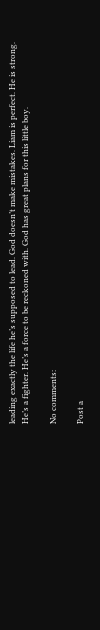leading exactly the life he’s supposed to lead. God doesn’t make mistakes. Liam is perfect. He is strong. He’s a fighter. He’s a force to be reckoned with. God has great plans for this little boy.

No comments:

Post a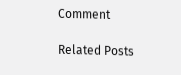Comment

Related Posts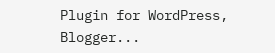Plugin for WordPress, Blogger...